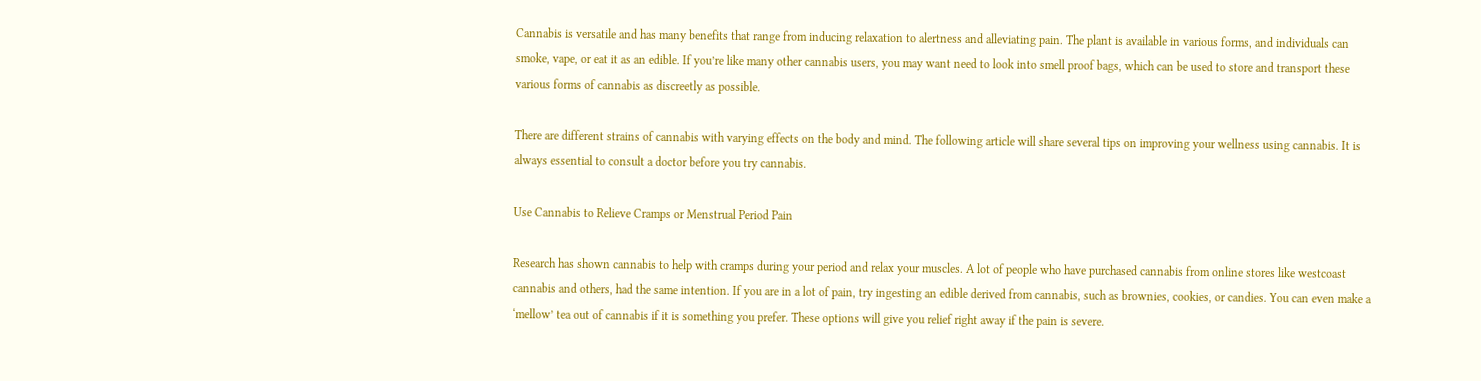Cannabis is versatile and has many benefits that range from inducing relaxation to alertness and alleviating pain. The plant is available in various forms, and individuals can smoke, vape, or eat it as an edible. If you’re like many other cannabis users, you may want need to look into smell proof bags, which can be used to store and transport these various forms of cannabis as discreetly as possible.

There are different strains of cannabis with varying effects on the body and mind. The following article will share several tips on improving your wellness using cannabis. It is always essential to consult a doctor before you try cannabis.

Use Cannabis to Relieve Cramps or Menstrual Period Pain

Research has shown cannabis to help with cramps during your period and relax your muscles. A lot of people who have purchased cannabis from online stores like westcoast cannabis and others, had the same intention. If you are in a lot of pain, try ingesting an edible derived from cannabis, such as brownies, cookies, or candies. You can even make a ‘mellow’ tea out of cannabis if it is something you prefer. These options will give you relief right away if the pain is severe.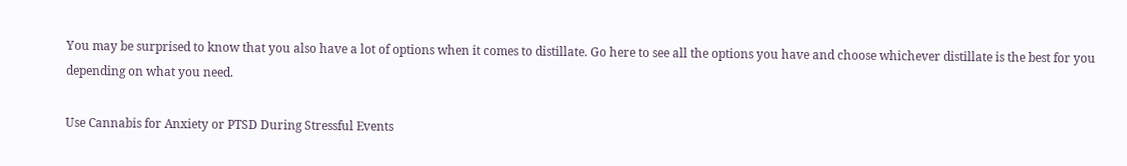You may be surprised to know that you also have a lot of options when it comes to distillate. Go here to see all the options you have and choose whichever distillate is the best for you depending on what you need.

Use Cannabis for Anxiety or PTSD During Stressful Events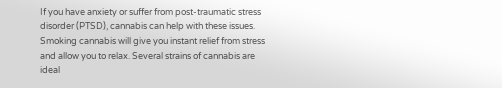If you have anxiety or suffer from post-traumatic stress disorder (PTSD), cannabis can help with these issues. Smoking cannabis will give you instant relief from stress and allow you to relax. Several strains of cannabis are ideal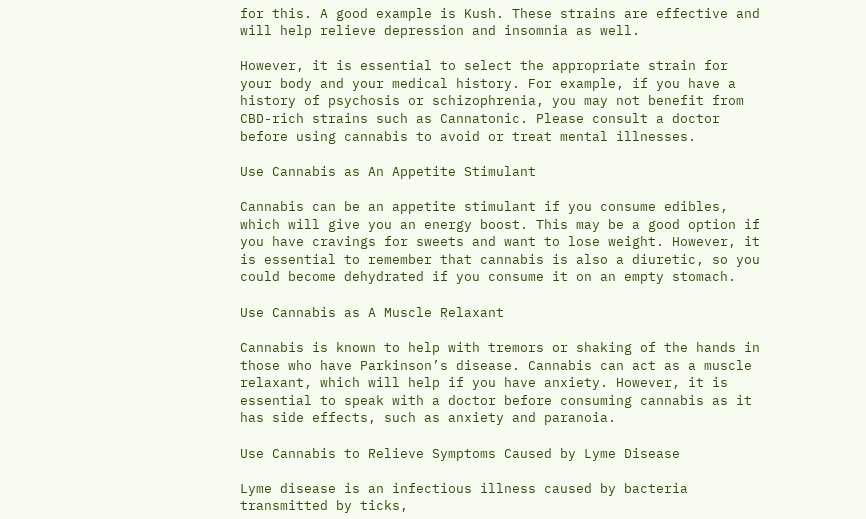for this. A good example is Kush. These strains are effective and will help relieve depression and insomnia as well.

However, it is essential to select the appropriate strain for your body and your medical history. For example, if you have a history of psychosis or schizophrenia, you may not benefit from CBD-rich strains such as Cannatonic. Please consult a doctor before using cannabis to avoid or treat mental illnesses.

Use Cannabis as An Appetite Stimulant

Cannabis can be an appetite stimulant if you consume edibles, which will give you an energy boost. This may be a good option if you have cravings for sweets and want to lose weight. However, it is essential to remember that cannabis is also a diuretic, so you could become dehydrated if you consume it on an empty stomach.

Use Cannabis as A Muscle Relaxant

Cannabis is known to help with tremors or shaking of the hands in those who have Parkinson’s disease. Cannabis can act as a muscle relaxant, which will help if you have anxiety. However, it is essential to speak with a doctor before consuming cannabis as it has side effects, such as anxiety and paranoia.

Use Cannabis to Relieve Symptoms Caused by Lyme Disease

Lyme disease is an infectious illness caused by bacteria transmitted by ticks,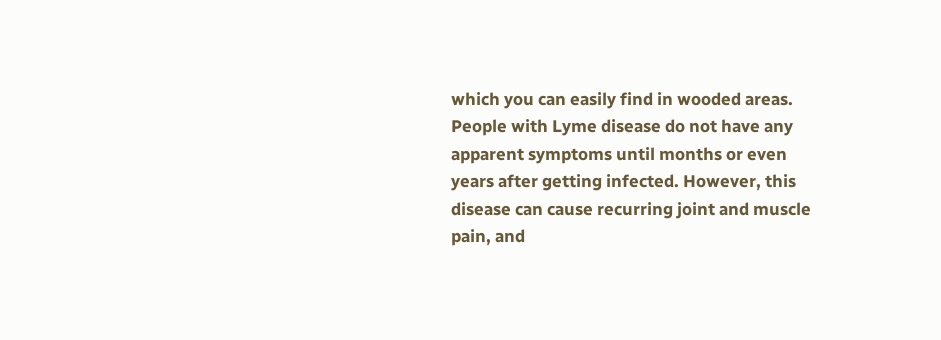which you can easily find in wooded areas. People with Lyme disease do not have any apparent symptoms until months or even years after getting infected. However, this disease can cause recurring joint and muscle pain, and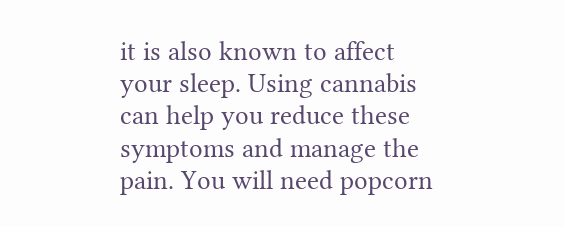it is also known to affect your sleep. Using cannabis can help you reduce these symptoms and manage the pain. You will need popcorn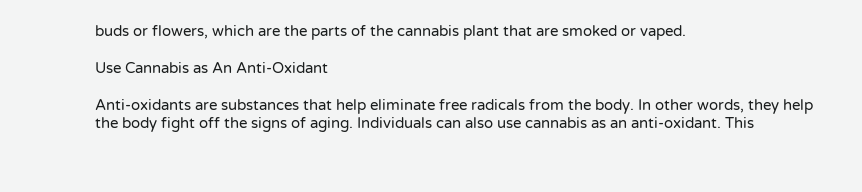buds or flowers, which are the parts of the cannabis plant that are smoked or vaped.

Use Cannabis as An Anti-Oxidant

Anti-oxidants are substances that help eliminate free radicals from the body. In other words, they help the body fight off the signs of aging. Individuals can also use cannabis as an anti-oxidant. This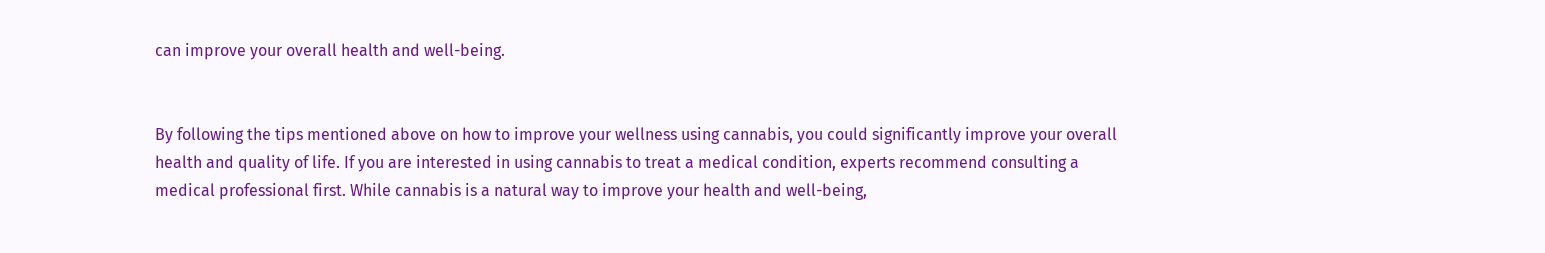can improve your overall health and well-being.


By following the tips mentioned above on how to improve your wellness using cannabis, you could significantly improve your overall health and quality of life. If you are interested in using cannabis to treat a medical condition, experts recommend consulting a medical professional first. While cannabis is a natural way to improve your health and well-being,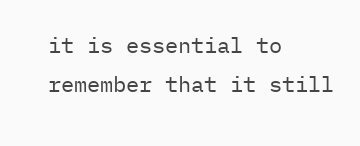it is essential to remember that it still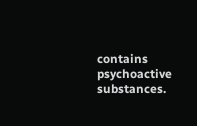contains psychoactive substances.